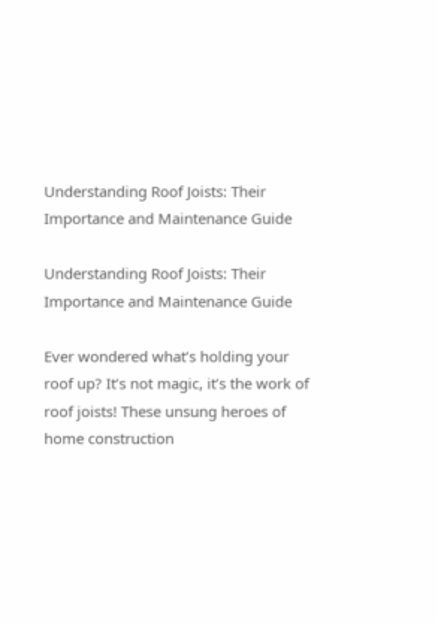Understanding Roof Joists: Their Importance and Maintenance Guide

Understanding Roof Joists: Their Importance and Maintenance Guide

Ever wondered what’s holding your roof up? It’s not magic, it’s the work of roof joists! These unsung heroes of home construction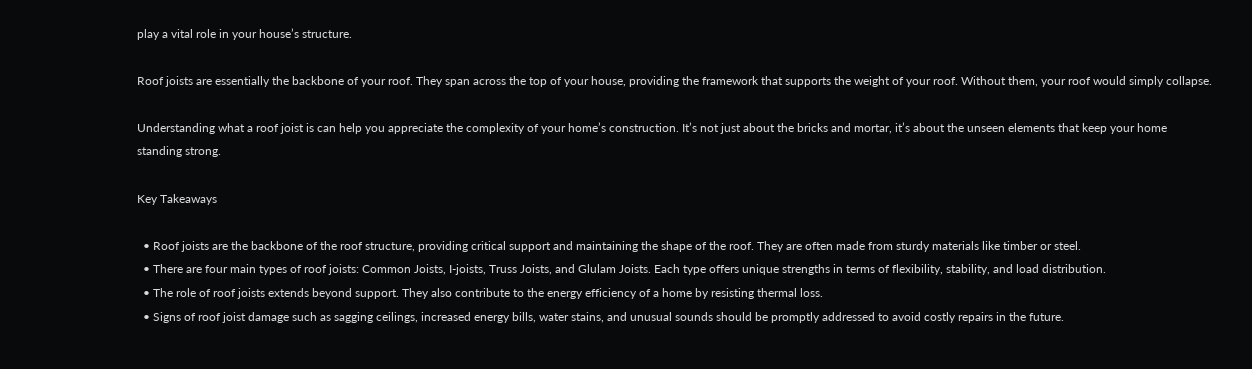play a vital role in your house’s structure.

Roof joists are essentially the backbone of your roof. They span across the top of your house, providing the framework that supports the weight of your roof. Without them, your roof would simply collapse.

Understanding what a roof joist is can help you appreciate the complexity of your home’s construction. It’s not just about the bricks and mortar, it’s about the unseen elements that keep your home standing strong.

Key Takeaways

  • Roof joists are the backbone of the roof structure, providing critical support and maintaining the shape of the roof. They are often made from sturdy materials like timber or steel.
  • There are four main types of roof joists: Common Joists, I-joists, Truss Joists, and Glulam Joists. Each type offers unique strengths in terms of flexibility, stability, and load distribution.
  • The role of roof joists extends beyond support. They also contribute to the energy efficiency of a home by resisting thermal loss.
  • Signs of roof joist damage such as sagging ceilings, increased energy bills, water stains, and unusual sounds should be promptly addressed to avoid costly repairs in the future.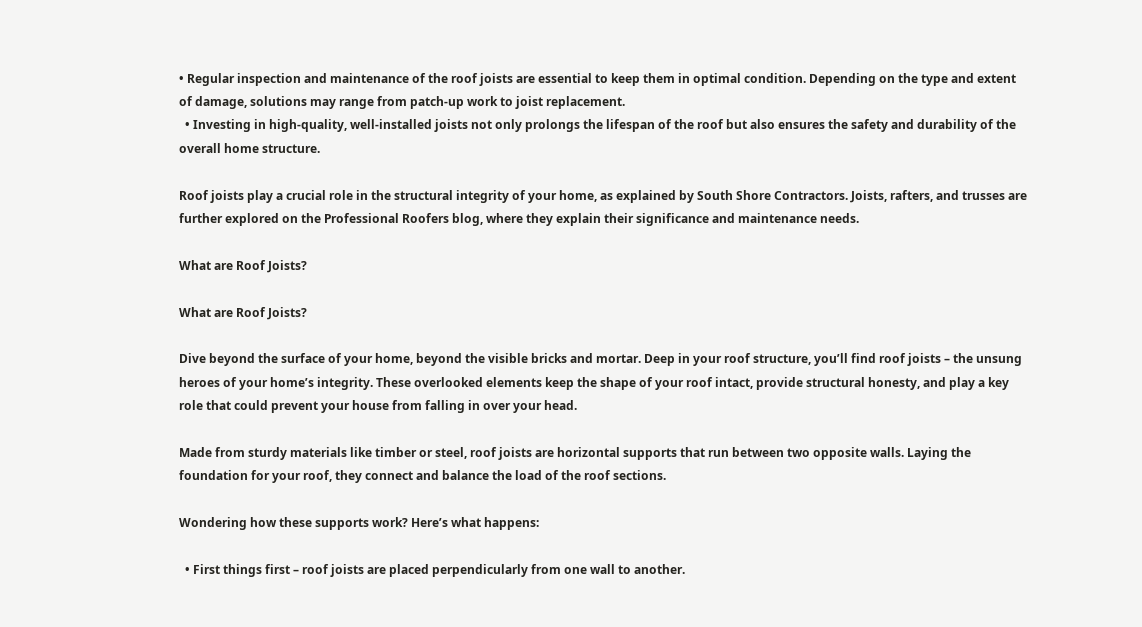• Regular inspection and maintenance of the roof joists are essential to keep them in optimal condition. Depending on the type and extent of damage, solutions may range from patch-up work to joist replacement.
  • Investing in high-quality, well-installed joists not only prolongs the lifespan of the roof but also ensures the safety and durability of the overall home structure.

Roof joists play a crucial role in the structural integrity of your home, as explained by South Shore Contractors. Joists, rafters, and trusses are further explored on the Professional Roofers blog, where they explain their significance and maintenance needs.

What are Roof Joists?

What are Roof Joists?

Dive beyond the surface of your home, beyond the visible bricks and mortar. Deep in your roof structure, you’ll find roof joists – the unsung heroes of your home’s integrity. These overlooked elements keep the shape of your roof intact, provide structural honesty, and play a key role that could prevent your house from falling in over your head.

Made from sturdy materials like timber or steel, roof joists are horizontal supports that run between two opposite walls. Laying the foundation for your roof, they connect and balance the load of the roof sections.

Wondering how these supports work? Here’s what happens:

  • First things first – roof joists are placed perpendicularly from one wall to another.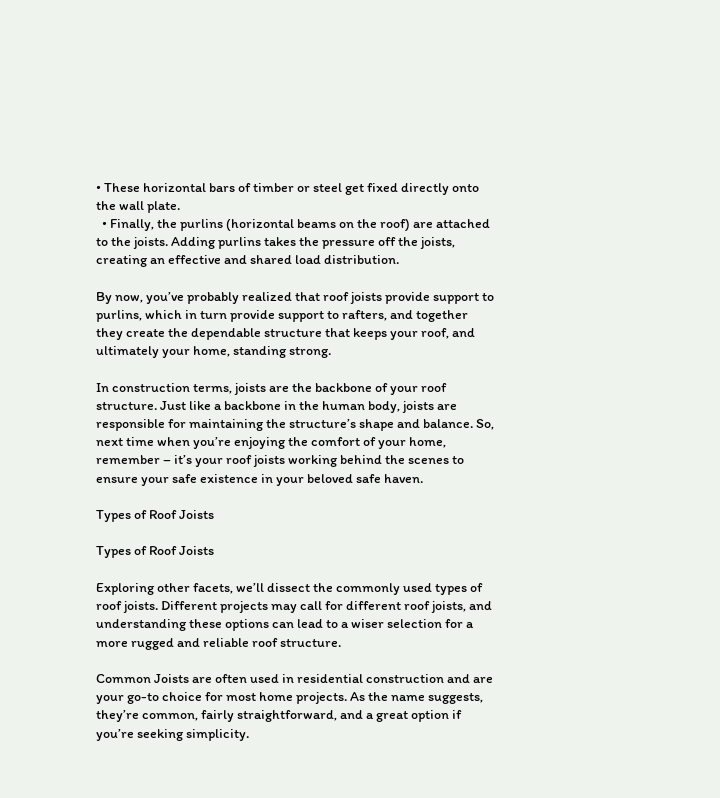• These horizontal bars of timber or steel get fixed directly onto the wall plate.
  • Finally, the purlins (horizontal beams on the roof) are attached to the joists. Adding purlins takes the pressure off the joists, creating an effective and shared load distribution.

By now, you’ve probably realized that roof joists provide support to purlins, which in turn provide support to rafters, and together they create the dependable structure that keeps your roof, and ultimately your home, standing strong.

In construction terms, joists are the backbone of your roof structure. Just like a backbone in the human body, joists are responsible for maintaining the structure’s shape and balance. So, next time when you’re enjoying the comfort of your home, remember – it’s your roof joists working behind the scenes to ensure your safe existence in your beloved safe haven.

Types of Roof Joists

Types of Roof Joists

Exploring other facets, we’ll dissect the commonly used types of roof joists. Different projects may call for different roof joists, and understanding these options can lead to a wiser selection for a more rugged and reliable roof structure.

Common Joists are often used in residential construction and are your go-to choice for most home projects. As the name suggests, they’re common, fairly straightforward, and a great option if you’re seeking simplicity.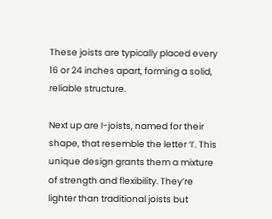These joists are typically placed every 16 or 24 inches apart, forming a solid, reliable structure.

Next up are I-joists, named for their shape, that resemble the letter ‘I’. This unique design grants them a mixture of strength and flexibility. They’re lighter than traditional joists but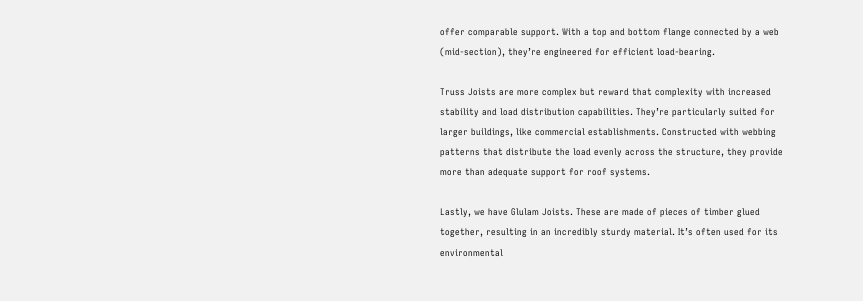offer comparable support. With a top and bottom flange connected by a web (mid-section), they’re engineered for efficient load-bearing.

Truss Joists are more complex but reward that complexity with increased stability and load distribution capabilities. They’re particularly suited for larger buildings, like commercial establishments. Constructed with webbing patterns that distribute the load evenly across the structure, they provide more than adequate support for roof systems.

Lastly, we have Glulam Joists. These are made of pieces of timber glued together, resulting in an incredibly sturdy material. It’s often used for its environmental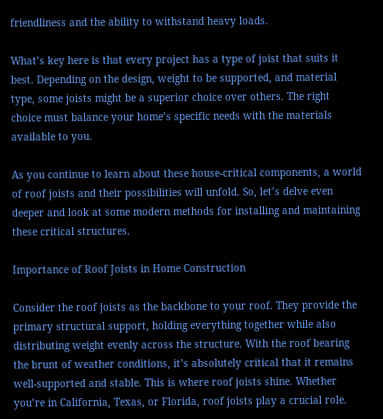friendliness and the ability to withstand heavy loads.

What’s key here is that every project has a type of joist that suits it best. Depending on the design, weight to be supported, and material type, some joists might be a superior choice over others. The right choice must balance your home’s specific needs with the materials available to you.

As you continue to learn about these house-critical components, a world of roof joists and their possibilities will unfold. So, let’s delve even deeper and look at some modern methods for installing and maintaining these critical structures.

Importance of Roof Joists in Home Construction

Consider the roof joists as the backbone to your roof. They provide the primary structural support, holding everything together while also distributing weight evenly across the structure. With the roof bearing the brunt of weather conditions, it’s absolutely critical that it remains well-supported and stable. This is where roof joists shine. Whether you’re in California, Texas, or Florida, roof joists play a crucial role.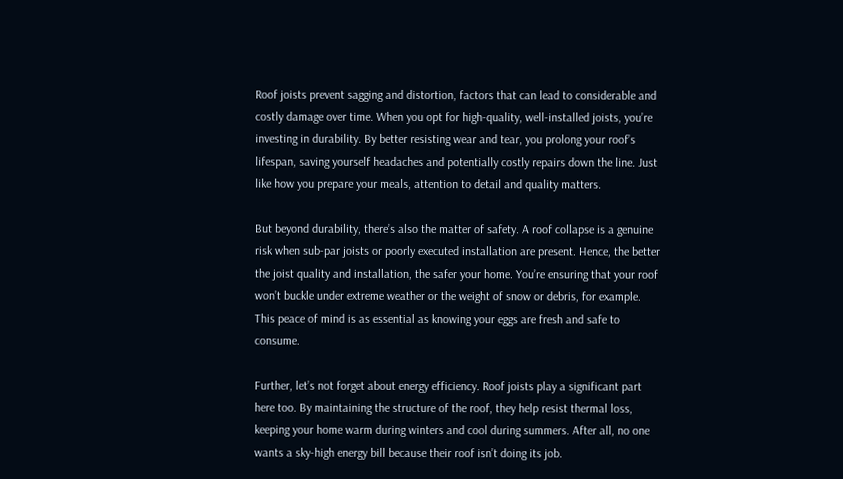Roof joists prevent sagging and distortion, factors that can lead to considerable and costly damage over time. When you opt for high-quality, well-installed joists, you’re investing in durability. By better resisting wear and tear, you prolong your roof’s lifespan, saving yourself headaches and potentially costly repairs down the line. Just like how you prepare your meals, attention to detail and quality matters.

But beyond durability, there’s also the matter of safety. A roof collapse is a genuine risk when sub-par joists or poorly executed installation are present. Hence, the better the joist quality and installation, the safer your home. You’re ensuring that your roof won’t buckle under extreme weather or the weight of snow or debris, for example. This peace of mind is as essential as knowing your eggs are fresh and safe to consume.

Further, let’s not forget about energy efficiency. Roof joists play a significant part here too. By maintaining the structure of the roof, they help resist thermal loss, keeping your home warm during winters and cool during summers. After all, no one wants a sky-high energy bill because their roof isn’t doing its job.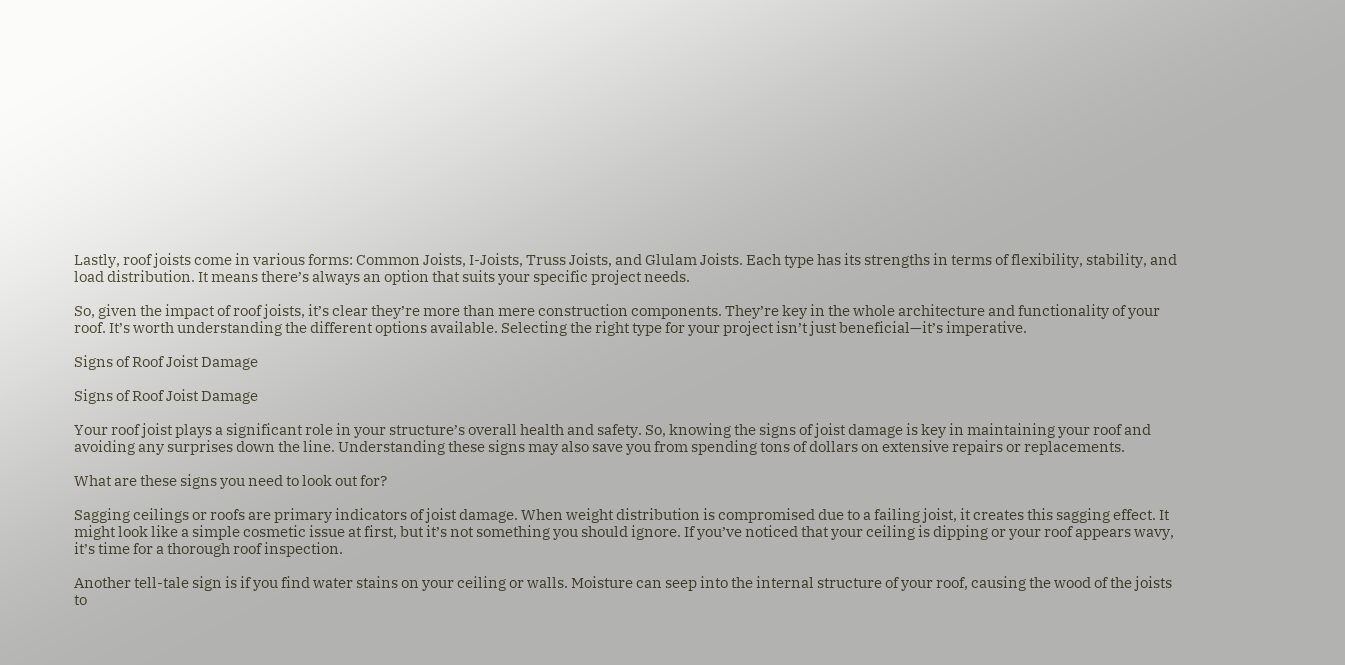Lastly, roof joists come in various forms: Common Joists, I-Joists, Truss Joists, and Glulam Joists. Each type has its strengths in terms of flexibility, stability, and load distribution. It means there’s always an option that suits your specific project needs.

So, given the impact of roof joists, it’s clear they’re more than mere construction components. They’re key in the whole architecture and functionality of your roof. It’s worth understanding the different options available. Selecting the right type for your project isn’t just beneficial—it’s imperative.

Signs of Roof Joist Damage

Signs of Roof Joist Damage

Your roof joist plays a significant role in your structure’s overall health and safety. So, knowing the signs of joist damage is key in maintaining your roof and avoiding any surprises down the line. Understanding these signs may also save you from spending tons of dollars on extensive repairs or replacements.

What are these signs you need to look out for?

Sagging ceilings or roofs are primary indicators of joist damage. When weight distribution is compromised due to a failing joist, it creates this sagging effect. It might look like a simple cosmetic issue at first, but it’s not something you should ignore. If you’ve noticed that your ceiling is dipping or your roof appears wavy, it’s time for a thorough roof inspection.

Another tell-tale sign is if you find water stains on your ceiling or walls. Moisture can seep into the internal structure of your roof, causing the wood of the joists to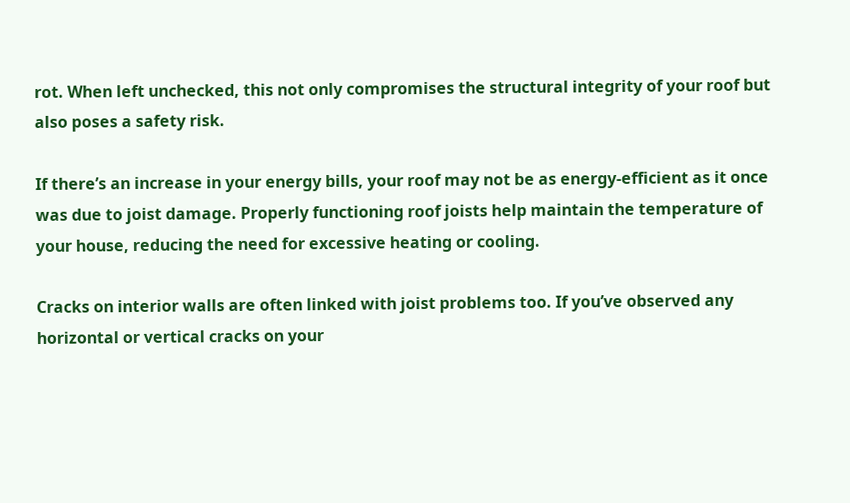rot. When left unchecked, this not only compromises the structural integrity of your roof but also poses a safety risk.

If there’s an increase in your energy bills, your roof may not be as energy-efficient as it once was due to joist damage. Properly functioning roof joists help maintain the temperature of your house, reducing the need for excessive heating or cooling.

Cracks on interior walls are often linked with joist problems too. If you’ve observed any horizontal or vertical cracks on your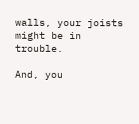walls, your joists might be in trouble.

And, you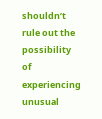shouldn’t rule out the possibility of experiencing unusual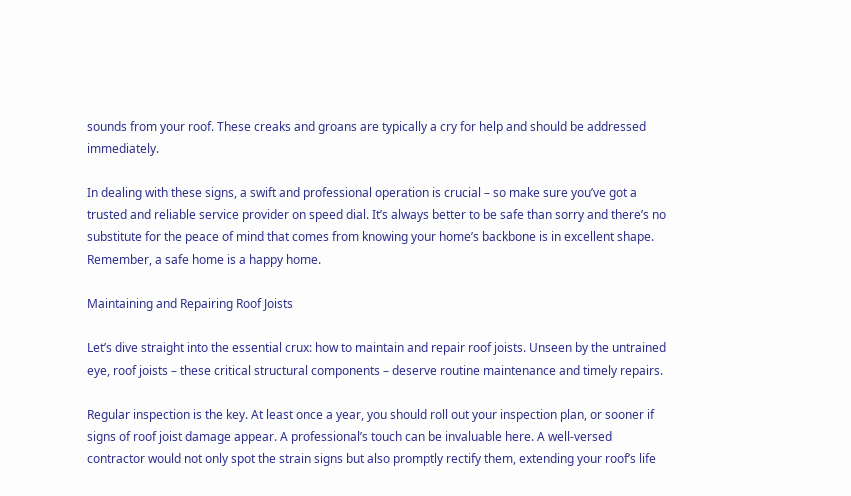sounds from your roof. These creaks and groans are typically a cry for help and should be addressed immediately.

In dealing with these signs, a swift and professional operation is crucial – so make sure you’ve got a trusted and reliable service provider on speed dial. It’s always better to be safe than sorry and there’s no substitute for the peace of mind that comes from knowing your home’s backbone is in excellent shape. Remember, a safe home is a happy home.

Maintaining and Repairing Roof Joists

Let’s dive straight into the essential crux: how to maintain and repair roof joists. Unseen by the untrained eye, roof joists – these critical structural components – deserve routine maintenance and timely repairs.

Regular inspection is the key. At least once a year, you should roll out your inspection plan, or sooner if signs of roof joist damage appear. A professional’s touch can be invaluable here. A well-versed contractor would not only spot the strain signs but also promptly rectify them, extending your roof’s life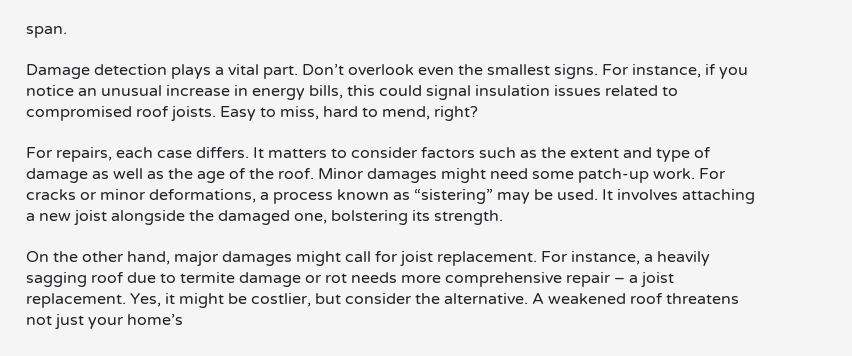span.

Damage detection plays a vital part. Don’t overlook even the smallest signs. For instance, if you notice an unusual increase in energy bills, this could signal insulation issues related to compromised roof joists. Easy to miss, hard to mend, right?

For repairs, each case differs. It matters to consider factors such as the extent and type of damage as well as the age of the roof. Minor damages might need some patch-up work. For cracks or minor deformations, a process known as “sistering” may be used. It involves attaching a new joist alongside the damaged one, bolstering its strength.

On the other hand, major damages might call for joist replacement. For instance, a heavily sagging roof due to termite damage or rot needs more comprehensive repair – a joist replacement. Yes, it might be costlier, but consider the alternative. A weakened roof threatens not just your home’s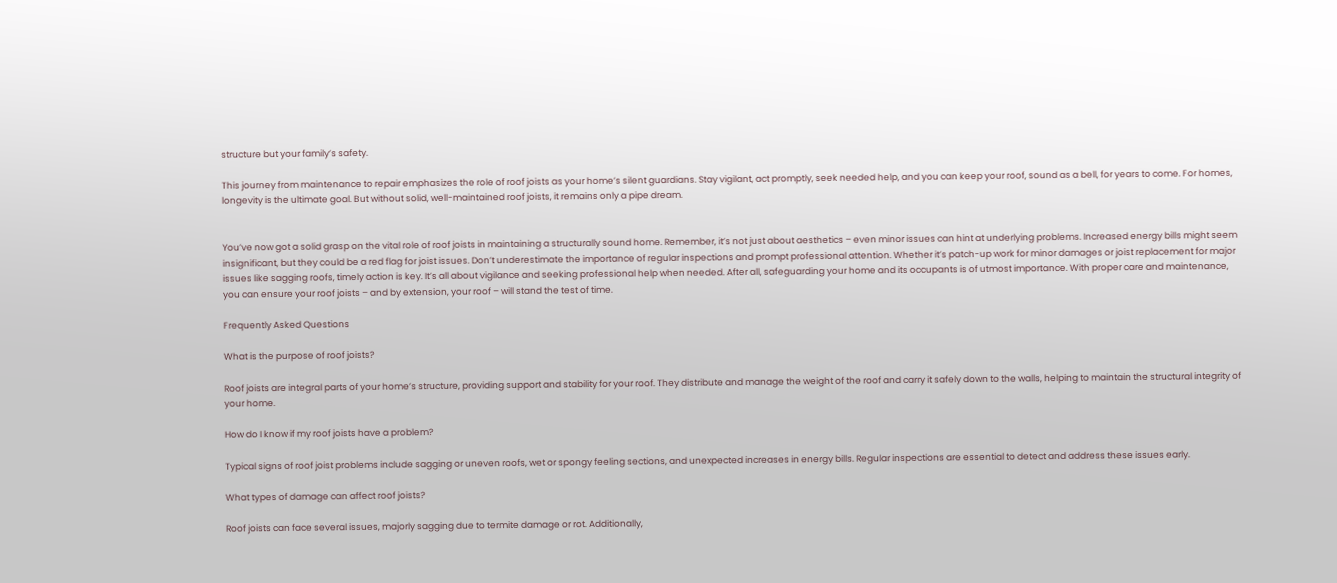structure but your family’s safety.

This journey from maintenance to repair emphasizes the role of roof joists as your home’s silent guardians. Stay vigilant, act promptly, seek needed help, and you can keep your roof, sound as a bell, for years to come. For homes, longevity is the ultimate goal. But without solid, well-maintained roof joists, it remains only a pipe dream.


You’ve now got a solid grasp on the vital role of roof joists in maintaining a structurally sound home. Remember, it’s not just about aesthetics – even minor issues can hint at underlying problems. Increased energy bills might seem insignificant, but they could be a red flag for joist issues. Don’t underestimate the importance of regular inspections and prompt professional attention. Whether it’s patch-up work for minor damages or joist replacement for major issues like sagging roofs, timely action is key. It’s all about vigilance and seeking professional help when needed. After all, safeguarding your home and its occupants is of utmost importance. With proper care and maintenance, you can ensure your roof joists – and by extension, your roof – will stand the test of time.

Frequently Asked Questions

What is the purpose of roof joists?

Roof joists are integral parts of your home’s structure, providing support and stability for your roof. They distribute and manage the weight of the roof and carry it safely down to the walls, helping to maintain the structural integrity of your home.

How do I know if my roof joists have a problem?

Typical signs of roof joist problems include sagging or uneven roofs, wet or spongy feeling sections, and unexpected increases in energy bills. Regular inspections are essential to detect and address these issues early.

What types of damage can affect roof joists?

Roof joists can face several issues, majorly sagging due to termite damage or rot. Additionally,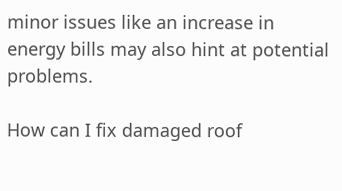minor issues like an increase in energy bills may also hint at potential problems.

How can I fix damaged roof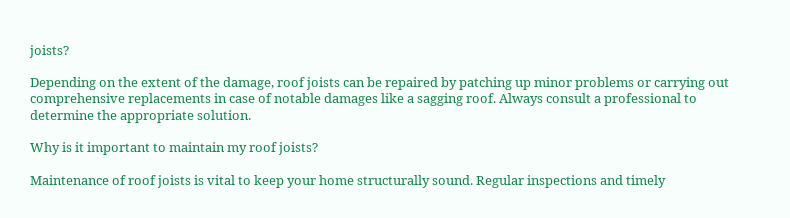joists?

Depending on the extent of the damage, roof joists can be repaired by patching up minor problems or carrying out comprehensive replacements in case of notable damages like a sagging roof. Always consult a professional to determine the appropriate solution.

Why is it important to maintain my roof joists?

Maintenance of roof joists is vital to keep your home structurally sound. Regular inspections and timely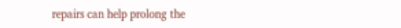repairs can help prolong the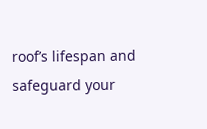roof’s lifespan and safeguard your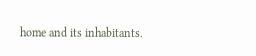home and its inhabitants.